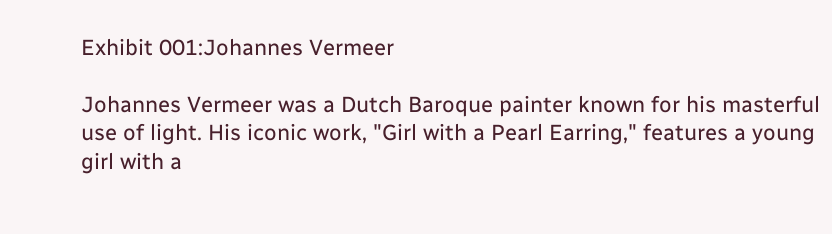Exhibit 001:Johannes Vermeer

Johannes Vermeer was a Dutch Baroque painter known for his masterful use of light. His iconic work, "Girl with a Pearl Earring," features a young girl with a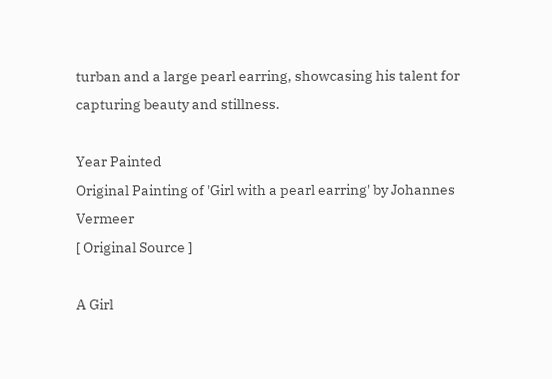turban and a large pearl earring, showcasing his talent for capturing beauty and stillness.

Year Painted
Original Painting of 'Girl with a pearl earring' by Johannes Vermeer
[ Original Source ]

A Girl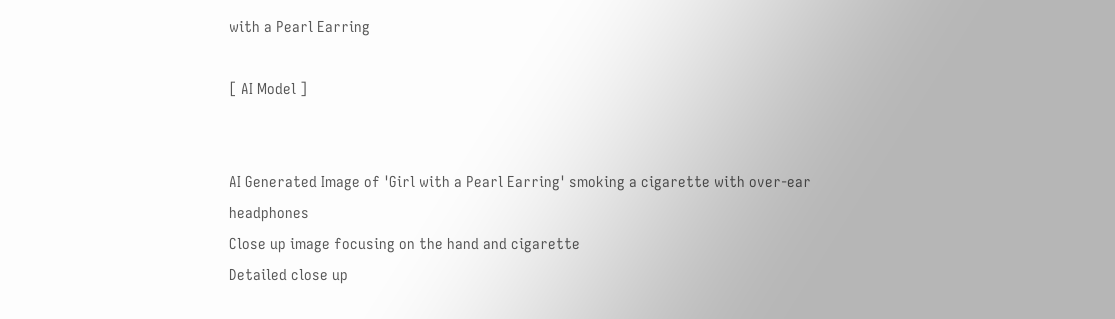with a Pearl Earring

[ AI Model ]


AI Generated Image of 'Girl with a Pearl Earring' smoking a cigarette with over-ear headphones
Close up image focusing on the hand and cigarette
Detailed close up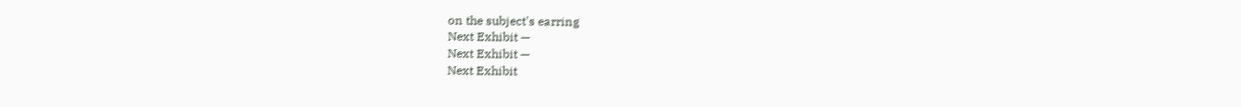on the subject's earring
Next Exhibit —
Next Exhibit —
Next Exhibit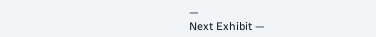—
Next Exhibit —